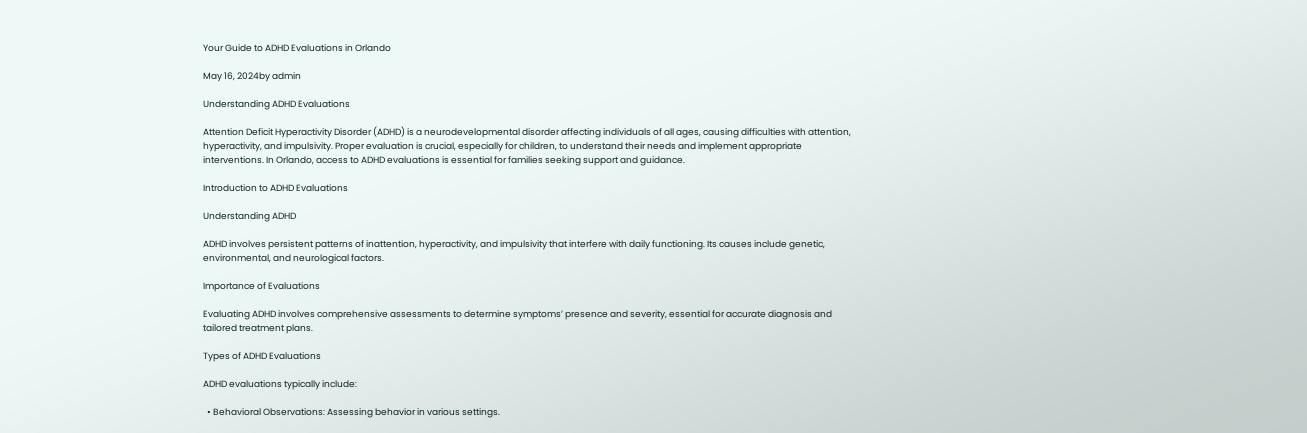Your Guide to ADHD Evaluations in Orlando

May 16, 2024by admin

Understanding ADHD Evaluations

Attention Deficit Hyperactivity Disorder (ADHD) is a neurodevelopmental disorder affecting individuals of all ages, causing difficulties with attention, hyperactivity, and impulsivity. Proper evaluation is crucial, especially for children, to understand their needs and implement appropriate interventions. In Orlando, access to ADHD evaluations is essential for families seeking support and guidance.

Introduction to ADHD Evaluations

Understanding ADHD

ADHD involves persistent patterns of inattention, hyperactivity, and impulsivity that interfere with daily functioning. Its causes include genetic, environmental, and neurological factors.

Importance of Evaluations

Evaluating ADHD involves comprehensive assessments to determine symptoms’ presence and severity, essential for accurate diagnosis and tailored treatment plans.

Types of ADHD Evaluations

ADHD evaluations typically include:

  • Behavioral Observations: Assessing behavior in various settings.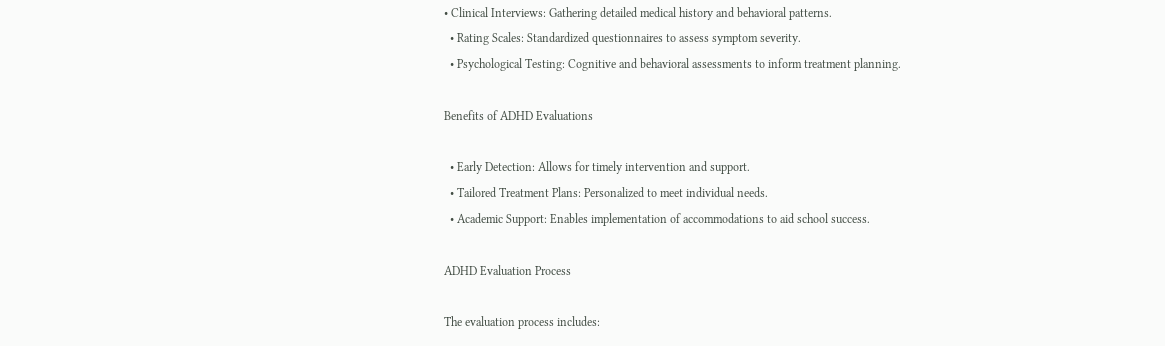• Clinical Interviews: Gathering detailed medical history and behavioral patterns.
  • Rating Scales: Standardized questionnaires to assess symptom severity.
  • Psychological Testing: Cognitive and behavioral assessments to inform treatment planning.

Benefits of ADHD Evaluations

  • Early Detection: Allows for timely intervention and support.
  • Tailored Treatment Plans: Personalized to meet individual needs.
  • Academic Support: Enables implementation of accommodations to aid school success.

ADHD Evaluation Process

The evaluation process includes: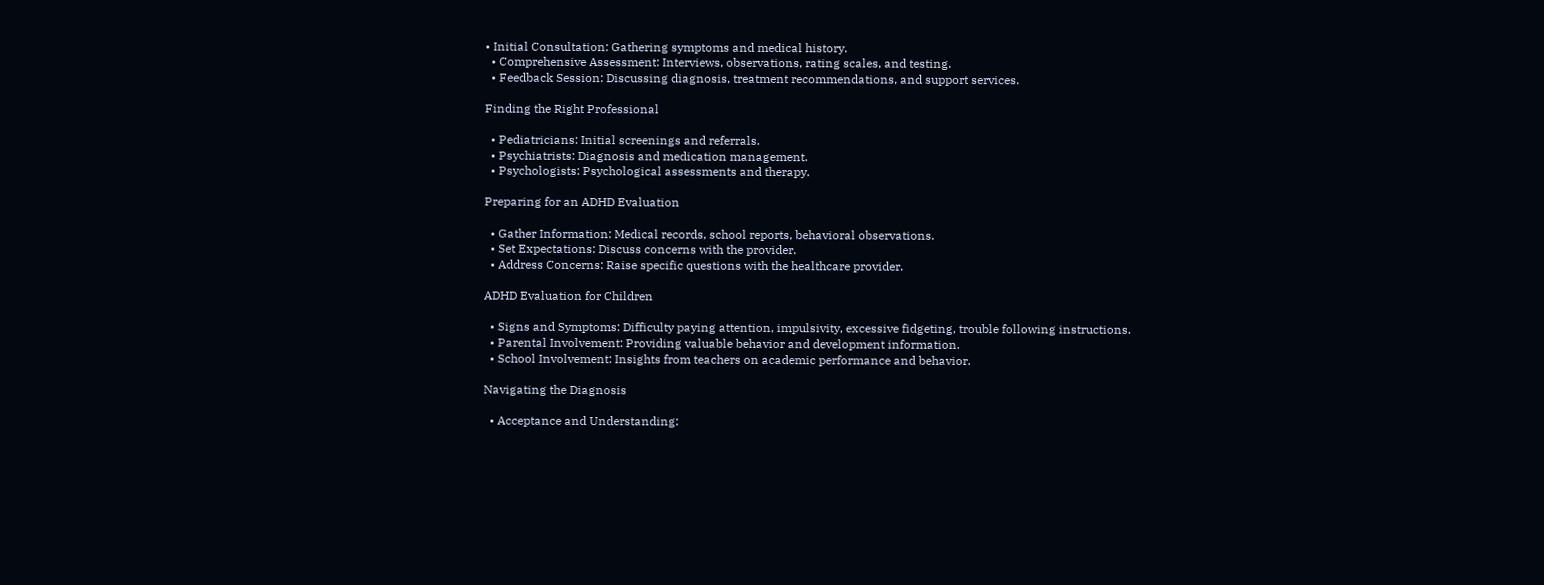• Initial Consultation: Gathering symptoms and medical history.
  • Comprehensive Assessment: Interviews, observations, rating scales, and testing.
  • Feedback Session: Discussing diagnosis, treatment recommendations, and support services.

Finding the Right Professional

  • Pediatricians: Initial screenings and referrals.
  • Psychiatrists: Diagnosis and medication management.
  • Psychologists: Psychological assessments and therapy.

Preparing for an ADHD Evaluation

  • Gather Information: Medical records, school reports, behavioral observations.
  • Set Expectations: Discuss concerns with the provider.
  • Address Concerns: Raise specific questions with the healthcare provider.

ADHD Evaluation for Children

  • Signs and Symptoms: Difficulty paying attention, impulsivity, excessive fidgeting, trouble following instructions.
  • Parental Involvement: Providing valuable behavior and development information.
  • School Involvement: Insights from teachers on academic performance and behavior.

Navigating the Diagnosis

  • Acceptance and Understanding: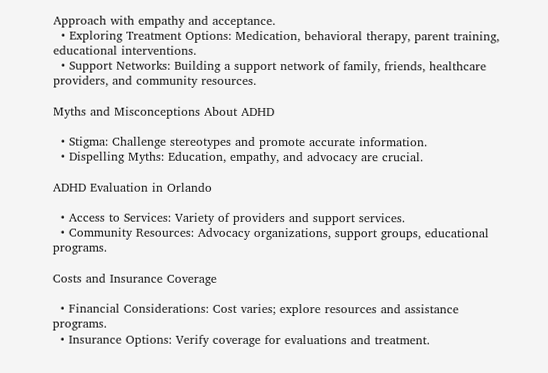Approach with empathy and acceptance.
  • Exploring Treatment Options: Medication, behavioral therapy, parent training, educational interventions.
  • Support Networks: Building a support network of family, friends, healthcare providers, and community resources.

Myths and Misconceptions About ADHD

  • Stigma: Challenge stereotypes and promote accurate information.
  • Dispelling Myths: Education, empathy, and advocacy are crucial.

ADHD Evaluation in Orlando

  • Access to Services: Variety of providers and support services.
  • Community Resources: Advocacy organizations, support groups, educational programs.

Costs and Insurance Coverage

  • Financial Considerations: Cost varies; explore resources and assistance programs.
  • Insurance Options: Verify coverage for evaluations and treatment.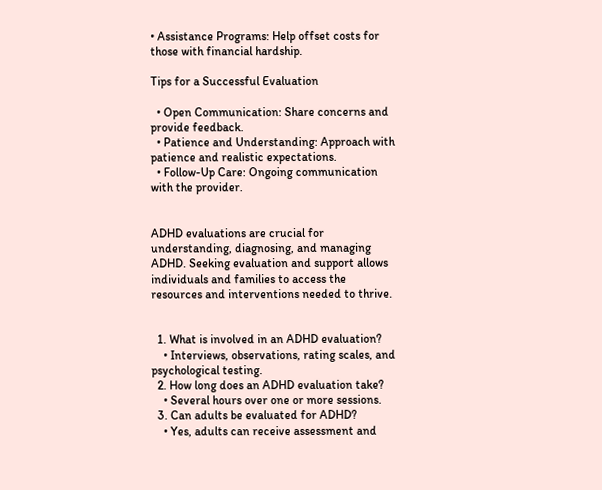• Assistance Programs: Help offset costs for those with financial hardship.

Tips for a Successful Evaluation

  • Open Communication: Share concerns and provide feedback.
  • Patience and Understanding: Approach with patience and realistic expectations.
  • Follow-Up Care: Ongoing communication with the provider.


ADHD evaluations are crucial for understanding, diagnosing, and managing ADHD. Seeking evaluation and support allows individuals and families to access the resources and interventions needed to thrive.


  1. What is involved in an ADHD evaluation?
    • Interviews, observations, rating scales, and psychological testing.
  2. How long does an ADHD evaluation take?
    • Several hours over one or more sessions.
  3. Can adults be evaluated for ADHD?
    • Yes, adults can receive assessment and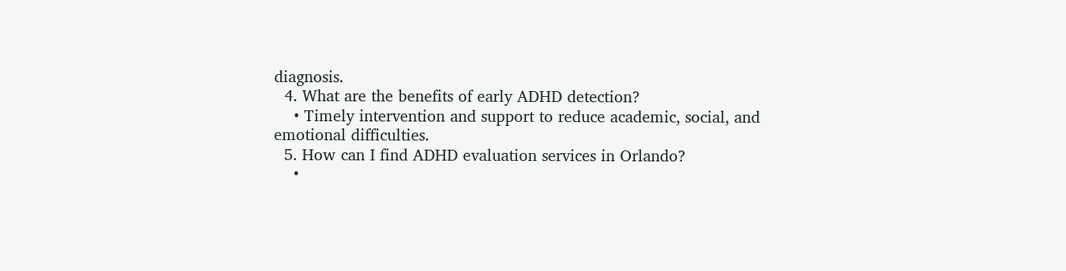diagnosis.
  4. What are the benefits of early ADHD detection?
    • Timely intervention and support to reduce academic, social, and emotional difficulties.
  5. How can I find ADHD evaluation services in Orlando?
    •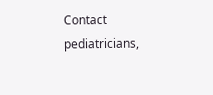Contact pediatricians,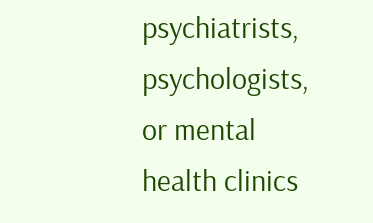psychiatrists, psychologists, or mental health clinics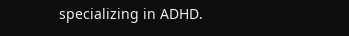specializing in ADHD.